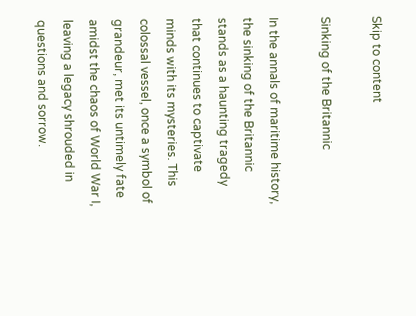Skip to content

Sinking of the Britannic

In the annals of maritime history, the sinking of the Britannic stands as a haunting tragedy that continues to captivate minds with its mysteries. This colossal vessel, once a symbol of grandeur, met its untimely fate amidst the chaos of World War I, leaving a legacy shrouded in questions and sorrow.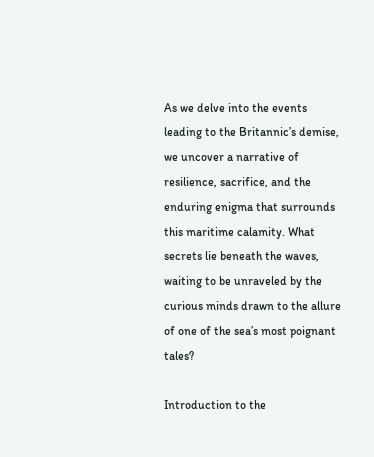As we delve into the events leading to the Britannic’s demise, we uncover a narrative of resilience, sacrifice, and the enduring enigma that surrounds this maritime calamity. What secrets lie beneath the waves, waiting to be unraveled by the curious minds drawn to the allure of one of the sea’s most poignant tales?

Introduction to the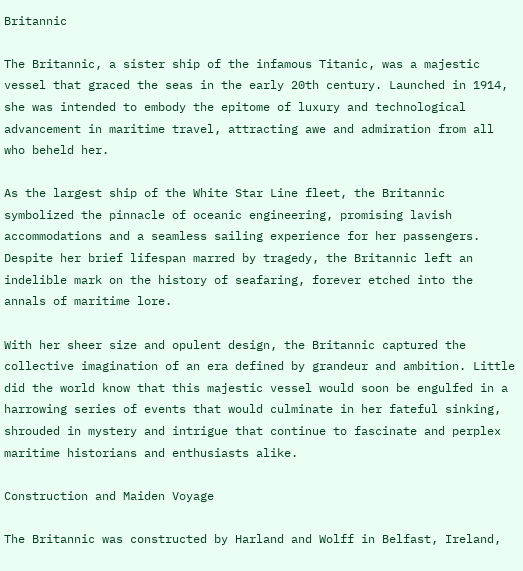Britannic

The Britannic, a sister ship of the infamous Titanic, was a majestic vessel that graced the seas in the early 20th century. Launched in 1914, she was intended to embody the epitome of luxury and technological advancement in maritime travel, attracting awe and admiration from all who beheld her.

As the largest ship of the White Star Line fleet, the Britannic symbolized the pinnacle of oceanic engineering, promising lavish accommodations and a seamless sailing experience for her passengers. Despite her brief lifespan marred by tragedy, the Britannic left an indelible mark on the history of seafaring, forever etched into the annals of maritime lore.

With her sheer size and opulent design, the Britannic captured the collective imagination of an era defined by grandeur and ambition. Little did the world know that this majestic vessel would soon be engulfed in a harrowing series of events that would culminate in her fateful sinking, shrouded in mystery and intrigue that continue to fascinate and perplex maritime historians and enthusiasts alike.

Construction and Maiden Voyage

The Britannic was constructed by Harland and Wolff in Belfast, Ireland,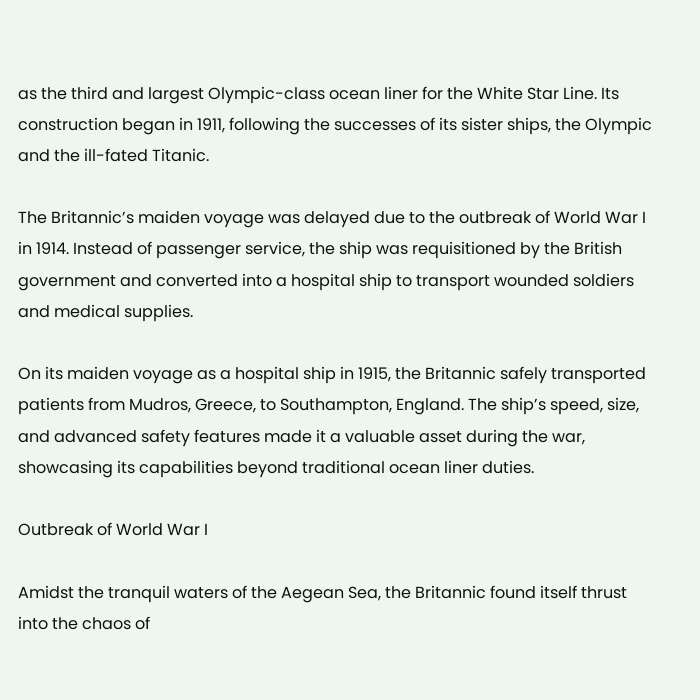as the third and largest Olympic-class ocean liner for the White Star Line. Its construction began in 1911, following the successes of its sister ships, the Olympic and the ill-fated Titanic.

The Britannic’s maiden voyage was delayed due to the outbreak of World War I in 1914. Instead of passenger service, the ship was requisitioned by the British government and converted into a hospital ship to transport wounded soldiers and medical supplies.

On its maiden voyage as a hospital ship in 1915, the Britannic safely transported patients from Mudros, Greece, to Southampton, England. The ship’s speed, size, and advanced safety features made it a valuable asset during the war, showcasing its capabilities beyond traditional ocean liner duties.

Outbreak of World War I

Amidst the tranquil waters of the Aegean Sea, the Britannic found itself thrust into the chaos of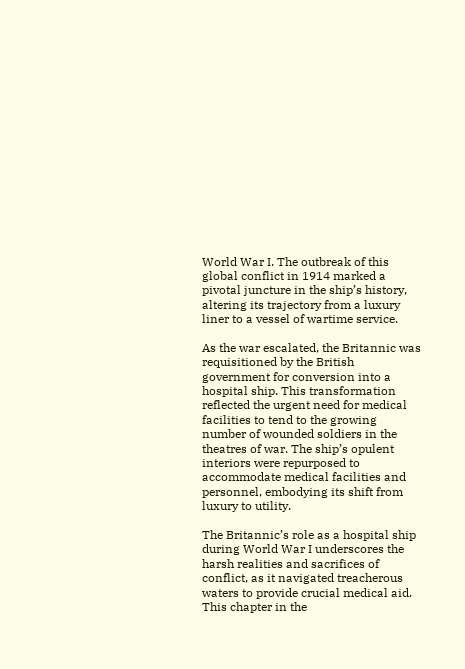World War I. The outbreak of this global conflict in 1914 marked a pivotal juncture in the ship’s history, altering its trajectory from a luxury liner to a vessel of wartime service.

As the war escalated, the Britannic was requisitioned by the British government for conversion into a hospital ship. This transformation reflected the urgent need for medical facilities to tend to the growing number of wounded soldiers in the theatres of war. The ship’s opulent interiors were repurposed to accommodate medical facilities and personnel, embodying its shift from luxury to utility.

The Britannic’s role as a hospital ship during World War I underscores the harsh realities and sacrifices of conflict, as it navigated treacherous waters to provide crucial medical aid. This chapter in the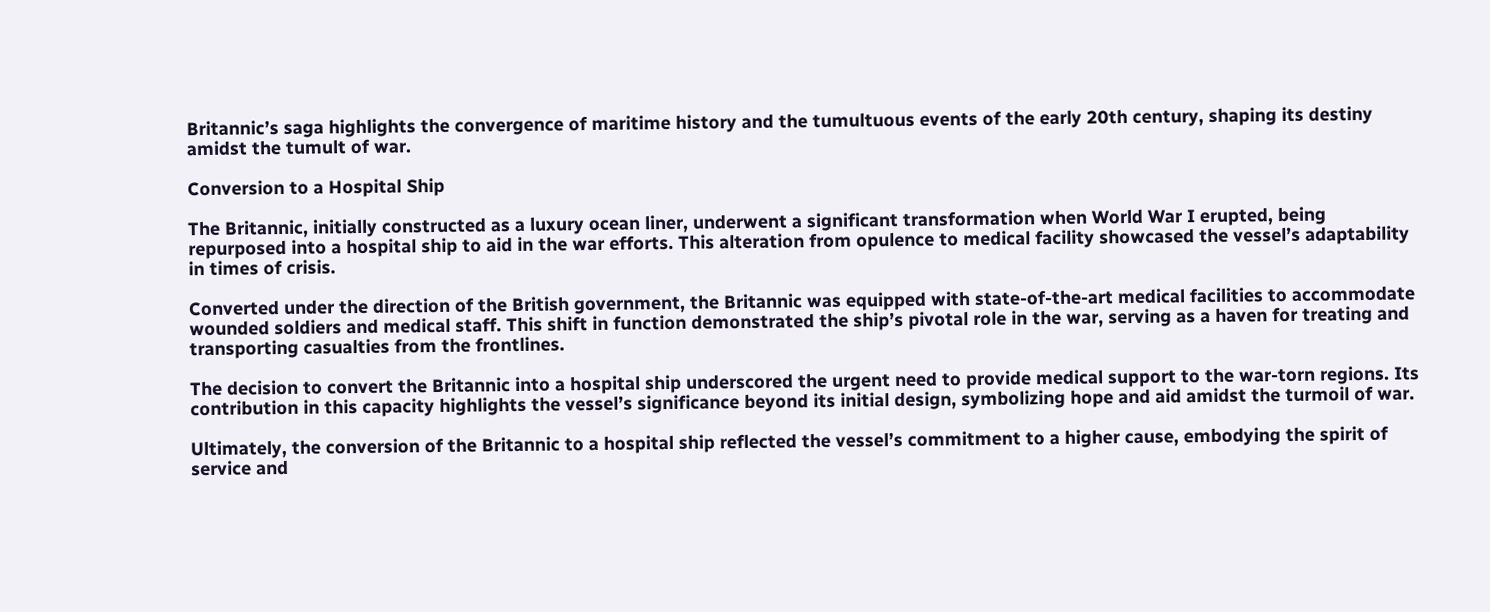Britannic’s saga highlights the convergence of maritime history and the tumultuous events of the early 20th century, shaping its destiny amidst the tumult of war.

Conversion to a Hospital Ship

The Britannic, initially constructed as a luxury ocean liner, underwent a significant transformation when World War I erupted, being repurposed into a hospital ship to aid in the war efforts. This alteration from opulence to medical facility showcased the vessel’s adaptability in times of crisis.

Converted under the direction of the British government, the Britannic was equipped with state-of-the-art medical facilities to accommodate wounded soldiers and medical staff. This shift in function demonstrated the ship’s pivotal role in the war, serving as a haven for treating and transporting casualties from the frontlines.

The decision to convert the Britannic into a hospital ship underscored the urgent need to provide medical support to the war-torn regions. Its contribution in this capacity highlights the vessel’s significance beyond its initial design, symbolizing hope and aid amidst the turmoil of war.

Ultimately, the conversion of the Britannic to a hospital ship reflected the vessel’s commitment to a higher cause, embodying the spirit of service and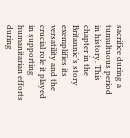sacrifice during a tumultuous period in history. This chapter in the Britannic’s story exemplifies its versatility and the crucial role it played in supporting humanitarian efforts during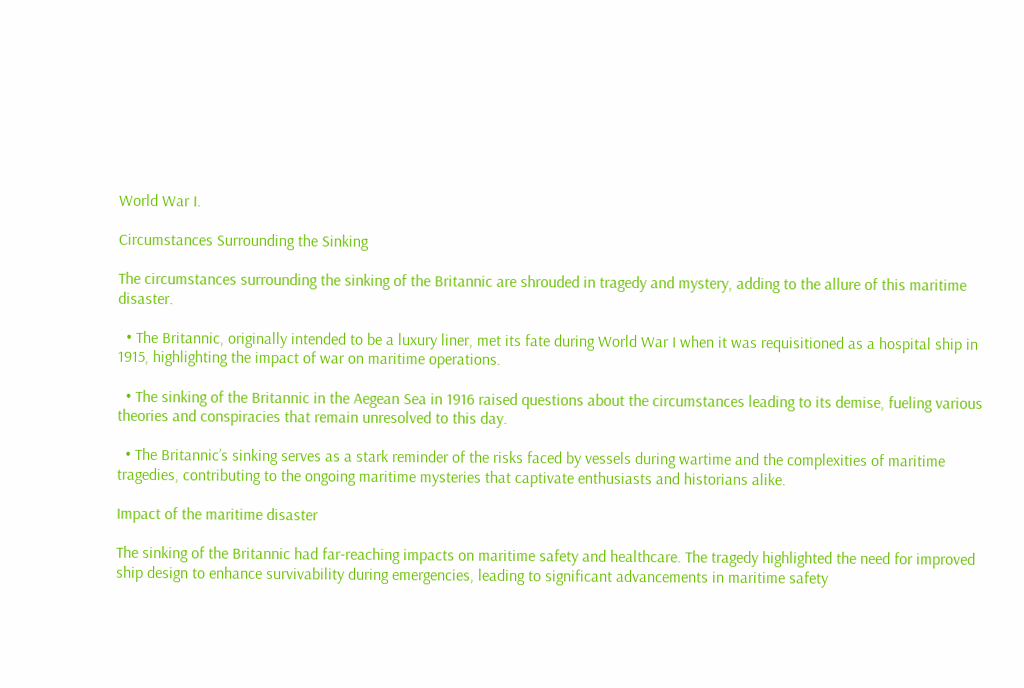World War I.

Circumstances Surrounding the Sinking

The circumstances surrounding the sinking of the Britannic are shrouded in tragedy and mystery, adding to the allure of this maritime disaster.

  • The Britannic, originally intended to be a luxury liner, met its fate during World War I when it was requisitioned as a hospital ship in 1915, highlighting the impact of war on maritime operations.

  • The sinking of the Britannic in the Aegean Sea in 1916 raised questions about the circumstances leading to its demise, fueling various theories and conspiracies that remain unresolved to this day.

  • The Britannic’s sinking serves as a stark reminder of the risks faced by vessels during wartime and the complexities of maritime tragedies, contributing to the ongoing maritime mysteries that captivate enthusiasts and historians alike.

Impact of the maritime disaster

The sinking of the Britannic had far-reaching impacts on maritime safety and healthcare. The tragedy highlighted the need for improved ship design to enhance survivability during emergencies, leading to significant advancements in maritime safety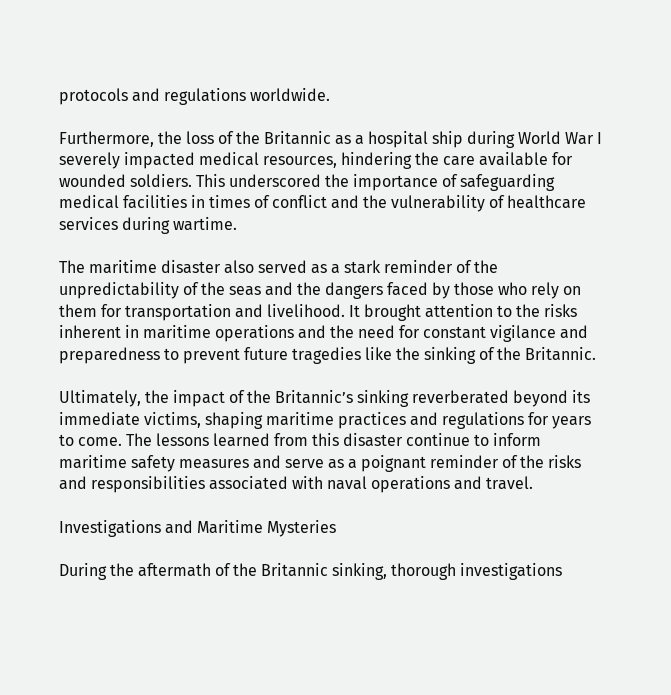protocols and regulations worldwide.

Furthermore, the loss of the Britannic as a hospital ship during World War I severely impacted medical resources, hindering the care available for wounded soldiers. This underscored the importance of safeguarding medical facilities in times of conflict and the vulnerability of healthcare services during wartime.

The maritime disaster also served as a stark reminder of the unpredictability of the seas and the dangers faced by those who rely on them for transportation and livelihood. It brought attention to the risks inherent in maritime operations and the need for constant vigilance and preparedness to prevent future tragedies like the sinking of the Britannic.

Ultimately, the impact of the Britannic’s sinking reverberated beyond its immediate victims, shaping maritime practices and regulations for years to come. The lessons learned from this disaster continue to inform maritime safety measures and serve as a poignant reminder of the risks and responsibilities associated with naval operations and travel.

Investigations and Maritime Mysteries

During the aftermath of the Britannic sinking, thorough investigations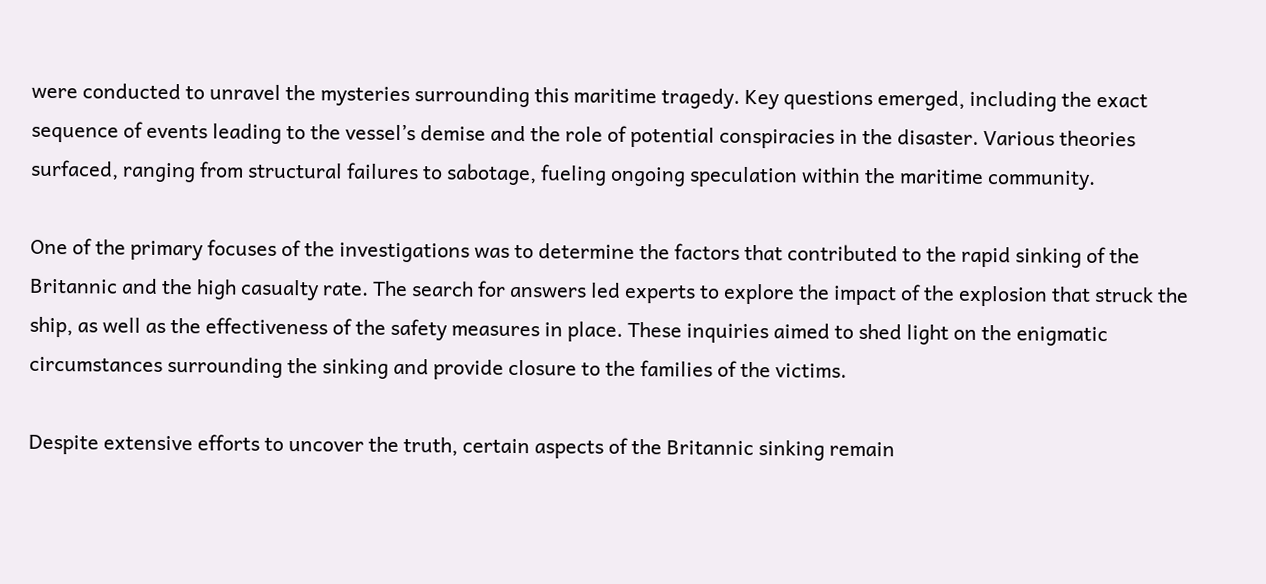were conducted to unravel the mysteries surrounding this maritime tragedy. Key questions emerged, including the exact sequence of events leading to the vessel’s demise and the role of potential conspiracies in the disaster. Various theories surfaced, ranging from structural failures to sabotage, fueling ongoing speculation within the maritime community.

One of the primary focuses of the investigations was to determine the factors that contributed to the rapid sinking of the Britannic and the high casualty rate. The search for answers led experts to explore the impact of the explosion that struck the ship, as well as the effectiveness of the safety measures in place. These inquiries aimed to shed light on the enigmatic circumstances surrounding the sinking and provide closure to the families of the victims.

Despite extensive efforts to uncover the truth, certain aspects of the Britannic sinking remain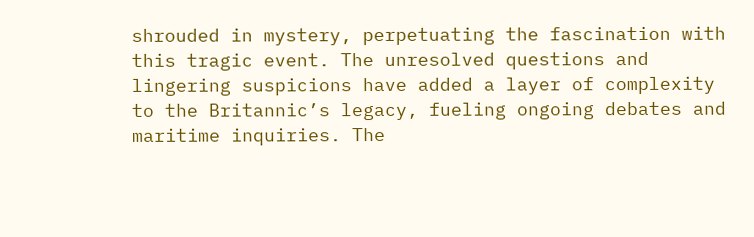shrouded in mystery, perpetuating the fascination with this tragic event. The unresolved questions and lingering suspicions have added a layer of complexity to the Britannic’s legacy, fueling ongoing debates and maritime inquiries. The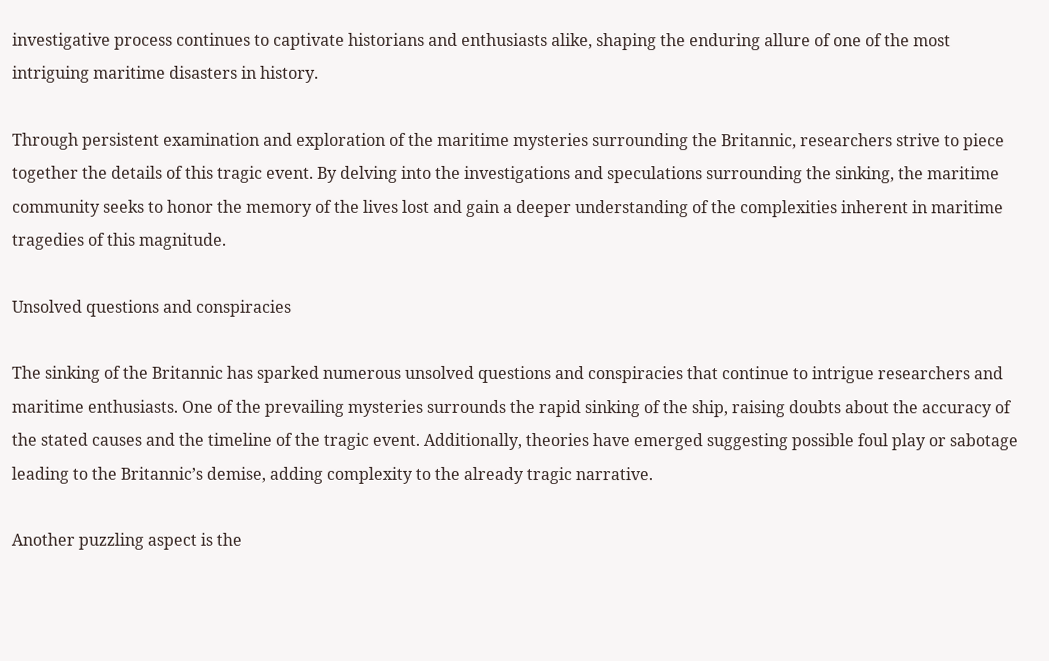investigative process continues to captivate historians and enthusiasts alike, shaping the enduring allure of one of the most intriguing maritime disasters in history.

Through persistent examination and exploration of the maritime mysteries surrounding the Britannic, researchers strive to piece together the details of this tragic event. By delving into the investigations and speculations surrounding the sinking, the maritime community seeks to honor the memory of the lives lost and gain a deeper understanding of the complexities inherent in maritime tragedies of this magnitude.

Unsolved questions and conspiracies

The sinking of the Britannic has sparked numerous unsolved questions and conspiracies that continue to intrigue researchers and maritime enthusiasts. One of the prevailing mysteries surrounds the rapid sinking of the ship, raising doubts about the accuracy of the stated causes and the timeline of the tragic event. Additionally, theories have emerged suggesting possible foul play or sabotage leading to the Britannic’s demise, adding complexity to the already tragic narrative.

Another puzzling aspect is the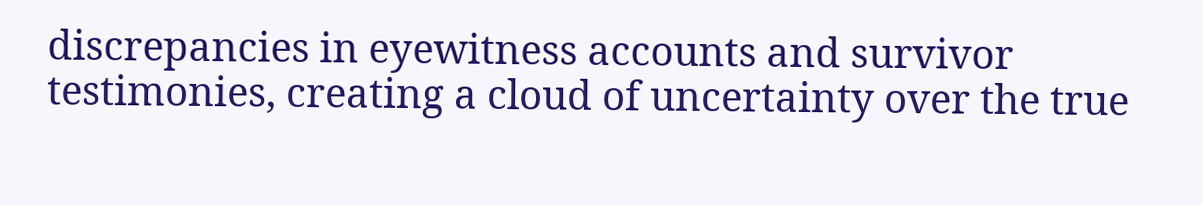discrepancies in eyewitness accounts and survivor testimonies, creating a cloud of uncertainty over the true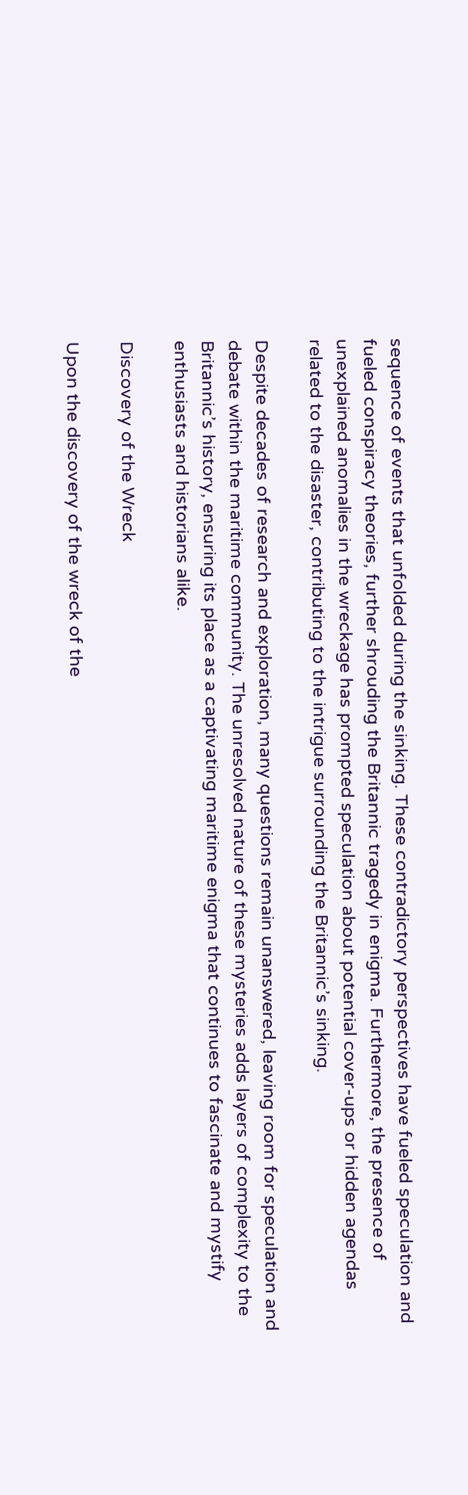sequence of events that unfolded during the sinking. These contradictory perspectives have fueled speculation and fueled conspiracy theories, further shrouding the Britannic tragedy in enigma. Furthermore, the presence of unexplained anomalies in the wreckage has prompted speculation about potential cover-ups or hidden agendas related to the disaster, contributing to the intrigue surrounding the Britannic’s sinking.

Despite decades of research and exploration, many questions remain unanswered, leaving room for speculation and debate within the maritime community. The unresolved nature of these mysteries adds layers of complexity to the Britannic’s history, ensuring its place as a captivating maritime enigma that continues to fascinate and mystify enthusiasts and historians alike.

Discovery of the Wreck

Upon the discovery of the wreck of the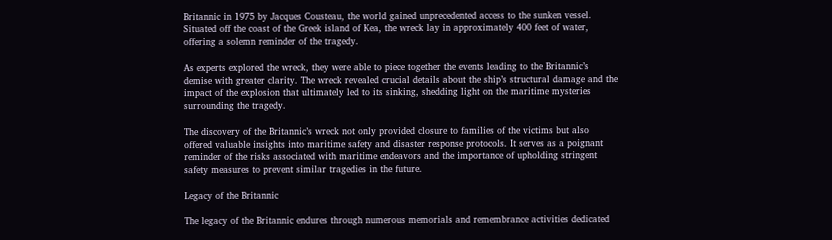Britannic in 1975 by Jacques Cousteau, the world gained unprecedented access to the sunken vessel. Situated off the coast of the Greek island of Kea, the wreck lay in approximately 400 feet of water, offering a solemn reminder of the tragedy.

As experts explored the wreck, they were able to piece together the events leading to the Britannic’s demise with greater clarity. The wreck revealed crucial details about the ship’s structural damage and the impact of the explosion that ultimately led to its sinking, shedding light on the maritime mysteries surrounding the tragedy.

The discovery of the Britannic’s wreck not only provided closure to families of the victims but also offered valuable insights into maritime safety and disaster response protocols. It serves as a poignant reminder of the risks associated with maritime endeavors and the importance of upholding stringent safety measures to prevent similar tragedies in the future.

Legacy of the Britannic

The legacy of the Britannic endures through numerous memorials and remembrance activities dedicated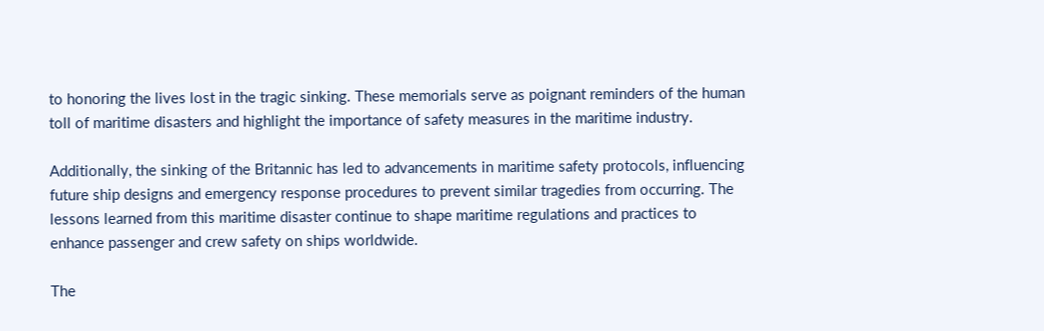to honoring the lives lost in the tragic sinking. These memorials serve as poignant reminders of the human toll of maritime disasters and highlight the importance of safety measures in the maritime industry.

Additionally, the sinking of the Britannic has led to advancements in maritime safety protocols, influencing future ship designs and emergency response procedures to prevent similar tragedies from occurring. The lessons learned from this maritime disaster continue to shape maritime regulations and practices to enhance passenger and crew safety on ships worldwide.

The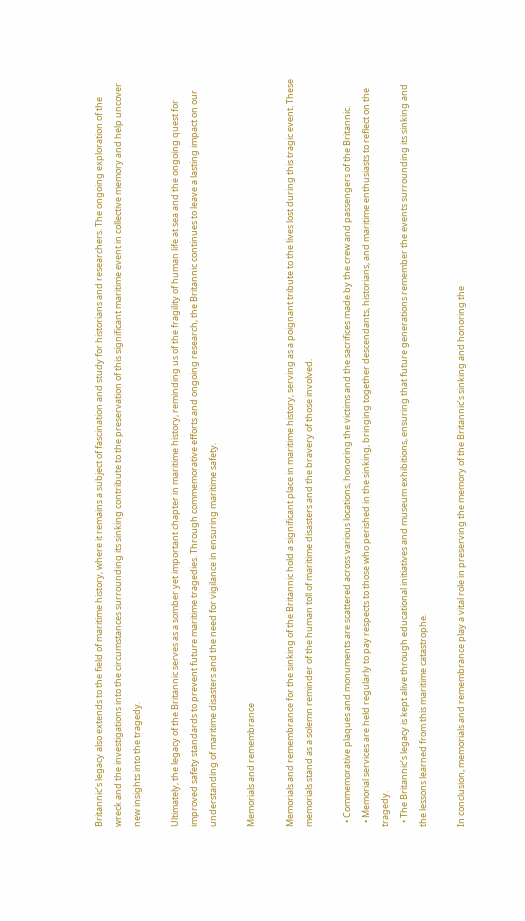Britannic’s legacy also extends to the field of maritime history, where it remains a subject of fascination and study for historians and researchers. The ongoing exploration of the wreck and the investigations into the circumstances surrounding its sinking contribute to the preservation of this significant maritime event in collective memory and help uncover new insights into the tragedy.

Ultimately, the legacy of the Britannic serves as a somber yet important chapter in maritime history, reminding us of the fragility of human life at sea and the ongoing quest for improved safety standards to prevent future maritime tragedies. Through commemorative efforts and ongoing research, the Britannic continues to leave a lasting impact on our understanding of maritime disasters and the need for vigilance in ensuring maritime safety.

Memorials and remembrance

Memorials and remembrance for the sinking of the Britannic hold a significant place in maritime history, serving as a poignant tribute to the lives lost during this tragic event. These memorials stand as a solemn reminder of the human toll of maritime disasters and the bravery of those involved.

  • Commemorative plaques and monuments are scattered across various locations, honoring the victims and the sacrifices made by the crew and passengers of the Britannic.
  • Memorial services are held regularly to pay respects to those who perished in the sinking, bringing together descendants, historians, and maritime enthusiasts to reflect on the tragedy.
  • The Britannic’s legacy is kept alive through educational initiatives and museum exhibitions, ensuring that future generations remember the events surrounding its sinking and the lessons learned from this maritime catastrophe.

In conclusion, memorials and remembrance play a vital role in preserving the memory of the Britannic’s sinking and honoring the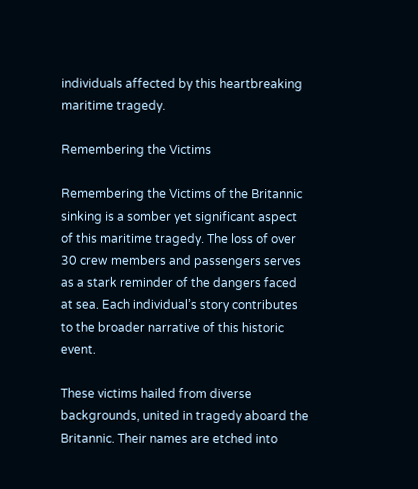individuals affected by this heartbreaking maritime tragedy.

Remembering the Victims

Remembering the Victims of the Britannic sinking is a somber yet significant aspect of this maritime tragedy. The loss of over 30 crew members and passengers serves as a stark reminder of the dangers faced at sea. Each individual’s story contributes to the broader narrative of this historic event.

These victims hailed from diverse backgrounds, united in tragedy aboard the Britannic. Their names are etched into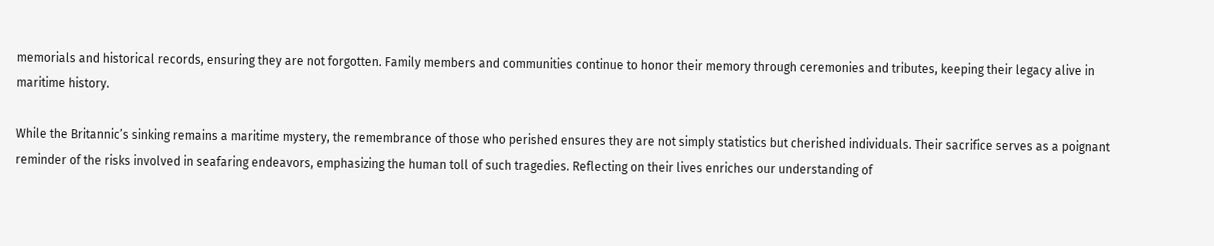memorials and historical records, ensuring they are not forgotten. Family members and communities continue to honor their memory through ceremonies and tributes, keeping their legacy alive in maritime history.

While the Britannic’s sinking remains a maritime mystery, the remembrance of those who perished ensures they are not simply statistics but cherished individuals. Their sacrifice serves as a poignant reminder of the risks involved in seafaring endeavors, emphasizing the human toll of such tragedies. Reflecting on their lives enriches our understanding of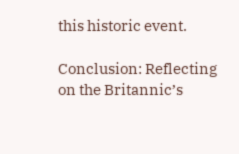this historic event.

Conclusion: Reflecting on the Britannic’s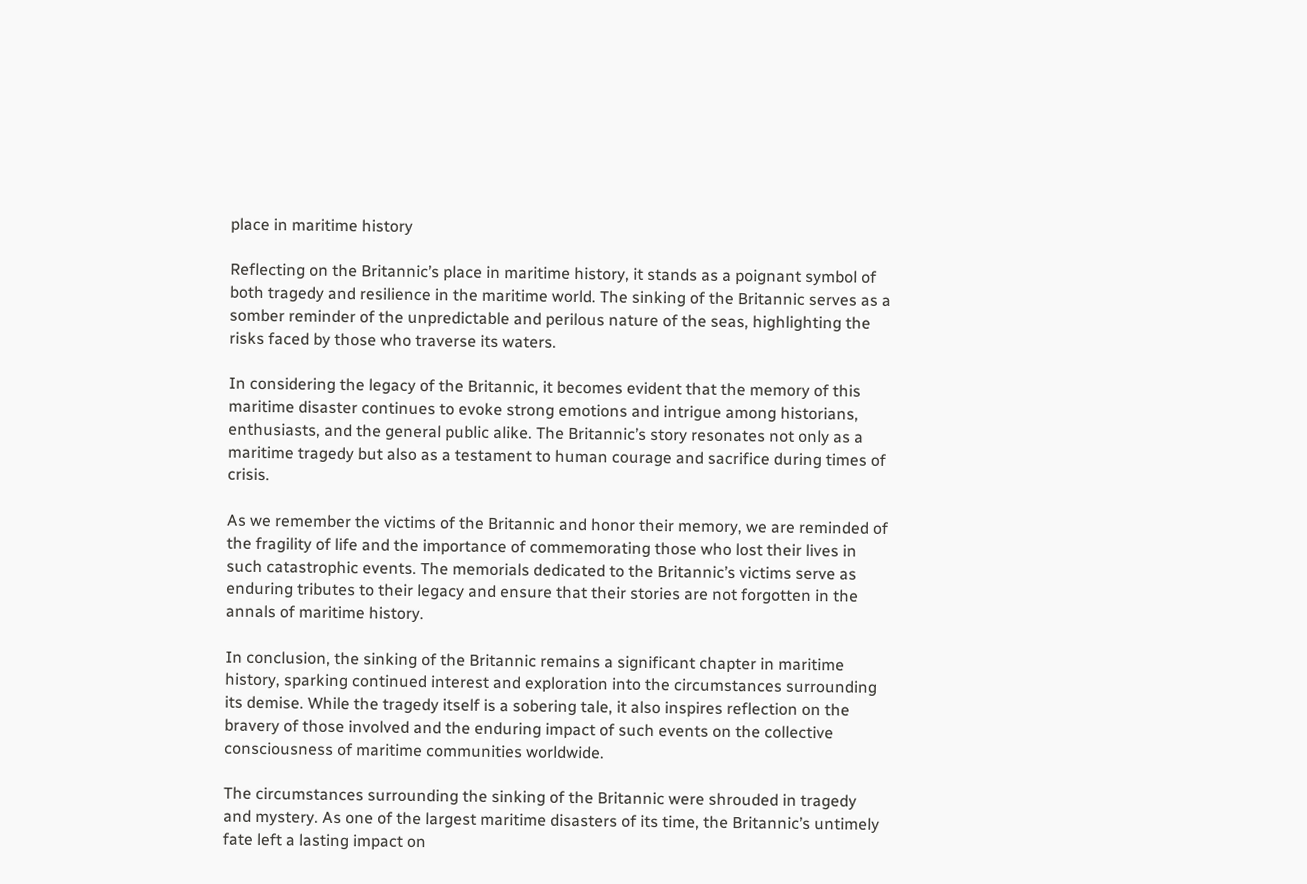place in maritime history

Reflecting on the Britannic’s place in maritime history, it stands as a poignant symbol of both tragedy and resilience in the maritime world. The sinking of the Britannic serves as a somber reminder of the unpredictable and perilous nature of the seas, highlighting the risks faced by those who traverse its waters.

In considering the legacy of the Britannic, it becomes evident that the memory of this maritime disaster continues to evoke strong emotions and intrigue among historians, enthusiasts, and the general public alike. The Britannic’s story resonates not only as a maritime tragedy but also as a testament to human courage and sacrifice during times of crisis.

As we remember the victims of the Britannic and honor their memory, we are reminded of the fragility of life and the importance of commemorating those who lost their lives in such catastrophic events. The memorials dedicated to the Britannic’s victims serve as enduring tributes to their legacy and ensure that their stories are not forgotten in the annals of maritime history.

In conclusion, the sinking of the Britannic remains a significant chapter in maritime history, sparking continued interest and exploration into the circumstances surrounding its demise. While the tragedy itself is a sobering tale, it also inspires reflection on the bravery of those involved and the enduring impact of such events on the collective consciousness of maritime communities worldwide.

The circumstances surrounding the sinking of the Britannic were shrouded in tragedy and mystery. As one of the largest maritime disasters of its time, the Britannic’s untimely fate left a lasting impact on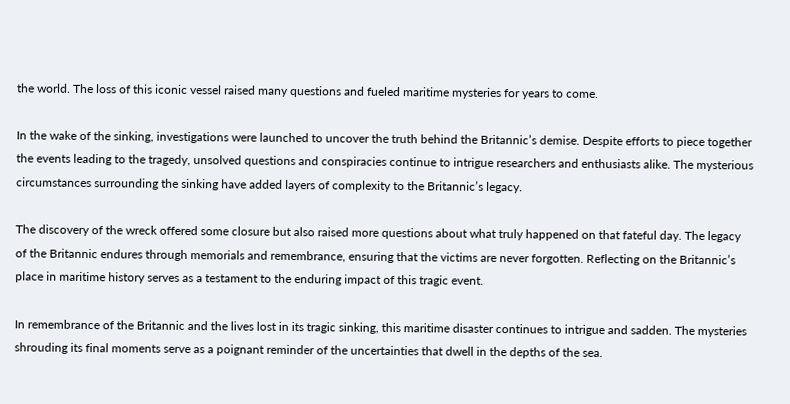the world. The loss of this iconic vessel raised many questions and fueled maritime mysteries for years to come.

In the wake of the sinking, investigations were launched to uncover the truth behind the Britannic’s demise. Despite efforts to piece together the events leading to the tragedy, unsolved questions and conspiracies continue to intrigue researchers and enthusiasts alike. The mysterious circumstances surrounding the sinking have added layers of complexity to the Britannic’s legacy.

The discovery of the wreck offered some closure but also raised more questions about what truly happened on that fateful day. The legacy of the Britannic endures through memorials and remembrance, ensuring that the victims are never forgotten. Reflecting on the Britannic’s place in maritime history serves as a testament to the enduring impact of this tragic event.

In remembrance of the Britannic and the lives lost in its tragic sinking, this maritime disaster continues to intrigue and sadden. The mysteries shrouding its final moments serve as a poignant reminder of the uncertainties that dwell in the depths of the sea.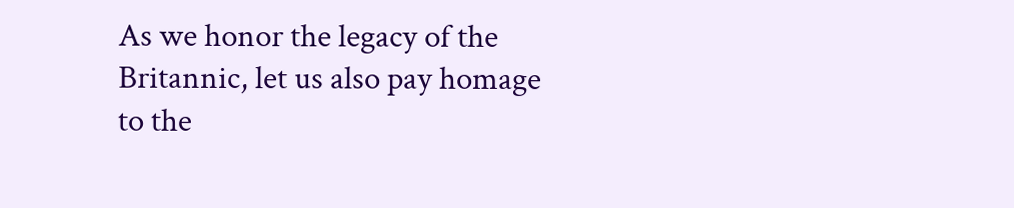As we honor the legacy of the Britannic, let us also pay homage to the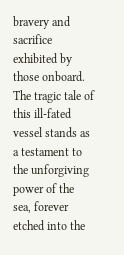bravery and sacrifice exhibited by those onboard. The tragic tale of this ill-fated vessel stands as a testament to the unforgiving power of the sea, forever etched into the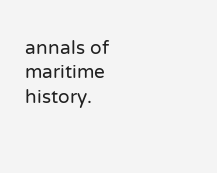annals of maritime history.